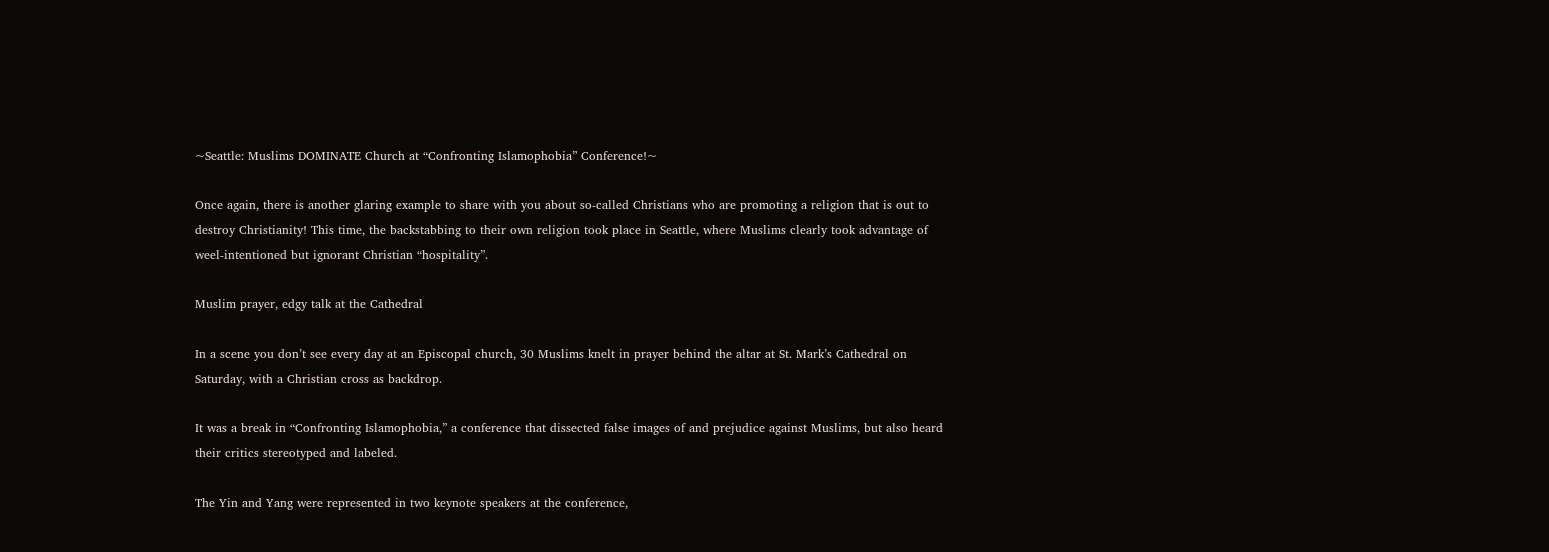~Seattle: Muslims DOMINATE Church at “Confronting Islamophobia” Conference!~

Once again, there is another glaring example to share with you about so-called Christians who are promoting a religion that is out to destroy Christianity! This time, the backstabbing to their own religion took place in Seattle, where Muslims clearly took advantage of weel-intentioned but ignorant Christian “hospitality”.

Muslim prayer, edgy talk at the Cathedral

In a scene you don’t see every day at an Episcopal church, 30 Muslims knelt in prayer behind the altar at St. Mark’s Cathedral on Saturday, with a Christian cross as backdrop.

It was a break in “Confronting Islamophobia,” a conference that dissected false images of and prejudice against Muslims, but also heard their critics stereotyped and labeled.

The Yin and Yang were represented in two keynote speakers at the conference,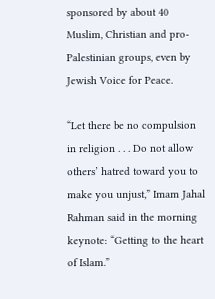sponsored by about 40 Muslim, Christian and pro-Palestinian groups, even by Jewish Voice for Peace.

“Let there be no compulsion in religion . . . Do not allow others’ hatred toward you to make you unjust,” Imam Jahal Rahman said in the morning keynote: “Getting to the heart of Islam.”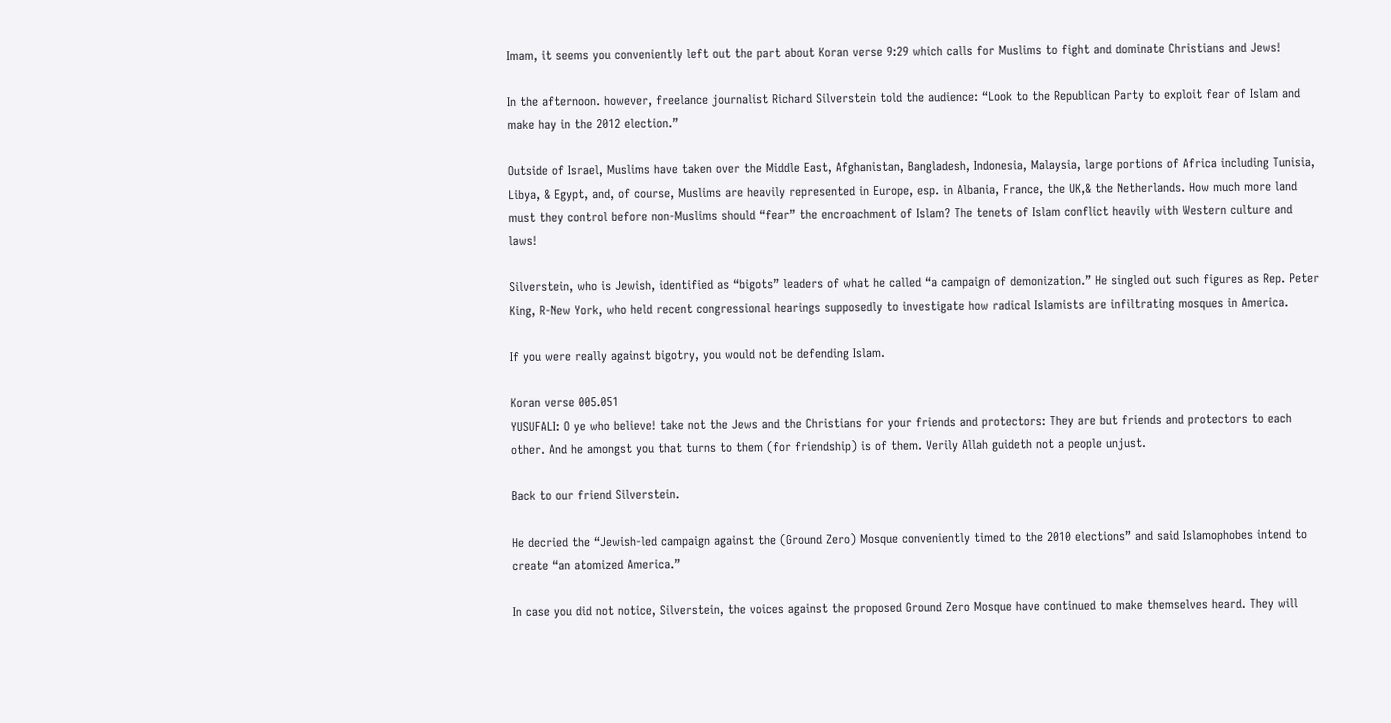Imam, it seems you conveniently left out the part about Koran verse 9:29 which calls for Muslims to fight and dominate Christians and Jews!

In the afternoon. however, freelance journalist Richard Silverstein told the audience: “Look to the Republican Party to exploit fear of Islam and make hay in the 2012 election.”

Outside of Israel, Muslims have taken over the Middle East, Afghanistan, Bangladesh, Indonesia, Malaysia, large portions of Africa including Tunisia, Libya, & Egypt, and, of course, Muslims are heavily represented in Europe, esp. in Albania, France, the UK,& the Netherlands. How much more land must they control before non-Muslims should “fear” the encroachment of Islam? The tenets of Islam conflict heavily with Western culture and laws!

Silverstein, who is Jewish, identified as “bigots” leaders of what he called “a campaign of demonization.” He singled out such figures as Rep. Peter King, R-New York, who held recent congressional hearings supposedly to investigate how radical Islamists are infiltrating mosques in America.

If you were really against bigotry, you would not be defending Islam.

Koran verse 005.051
YUSUFALI: O ye who believe! take not the Jews and the Christians for your friends and protectors: They are but friends and protectors to each other. And he amongst you that turns to them (for friendship) is of them. Verily Allah guideth not a people unjust.

Back to our friend Silverstein.

He decried the “Jewish-led campaign against the (Ground Zero) Mosque conveniently timed to the 2010 elections” and said Islamophobes intend to create “an atomized America.”

In case you did not notice, Silverstein, the voices against the proposed Ground Zero Mosque have continued to make themselves heard. They will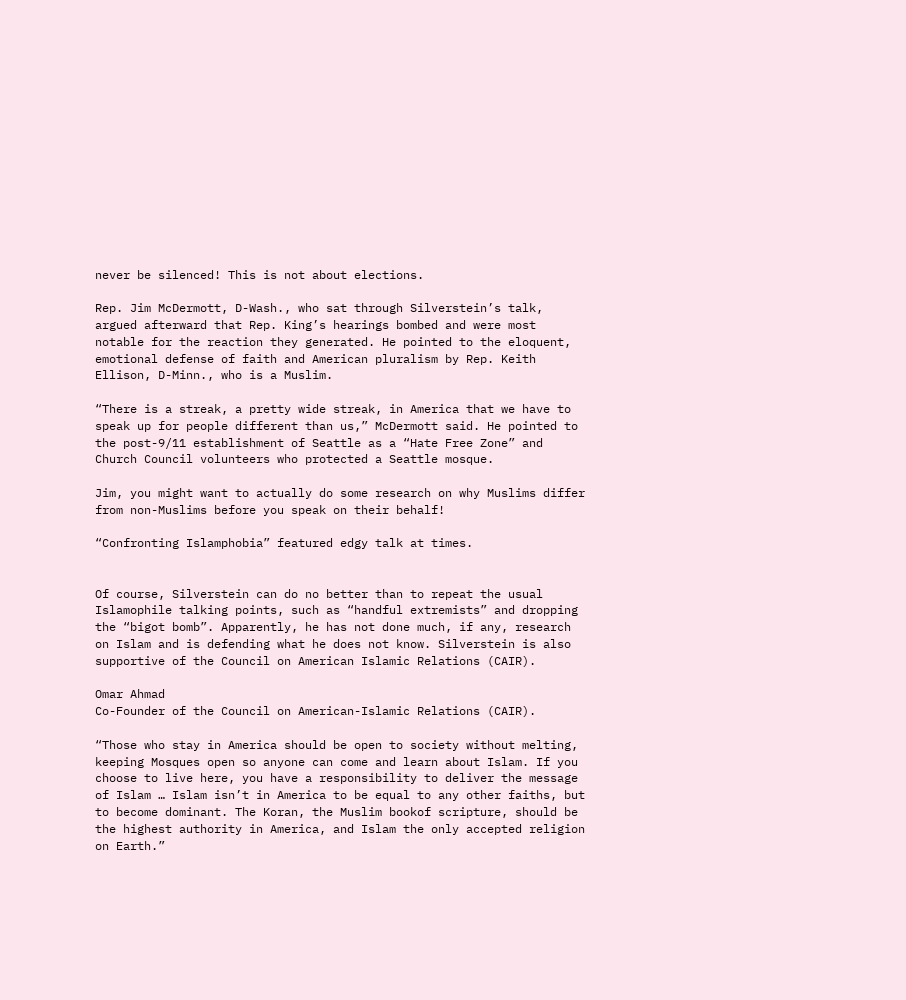never be silenced! This is not about elections.

Rep. Jim McDermott, D-Wash., who sat through Silverstein’s talk, argued afterward that Rep. King’s hearings bombed and were most notable for the reaction they generated. He pointed to the eloquent, emotional defense of faith and American pluralism by Rep. Keith Ellison, D-Minn., who is a Muslim.

“There is a streak, a pretty wide streak, in America that we have to speak up for people different than us,” McDermott said. He pointed to the post-9/11 establishment of Seattle as a “Hate Free Zone” and Church Council volunteers who protected a Seattle mosque.

Jim, you might want to actually do some research on why Muslims differ from non-Muslims before you speak on their behalf!

“Confronting Islamphobia” featured edgy talk at times.


Of course, Silverstein can do no better than to repeat the usual Islamophile talking points, such as “handful extremists” and dropping the “bigot bomb”. Apparently, he has not done much, if any, research on Islam and is defending what he does not know. Silverstein is also supportive of the Council on American Islamic Relations (CAIR).

Omar Ahmad
Co-Founder of the Council on American-Islamic Relations (CAIR).

“Those who stay in America should be open to society without melting, keeping Mosques open so anyone can come and learn about Islam. If you choose to live here, you have a responsibility to deliver the message of Islam … Islam isn’t in America to be equal to any other faiths, but to become dominant. The Koran, the Muslim bookof scripture, should be the highest authority in America, and Islam the only accepted religion on Earth.”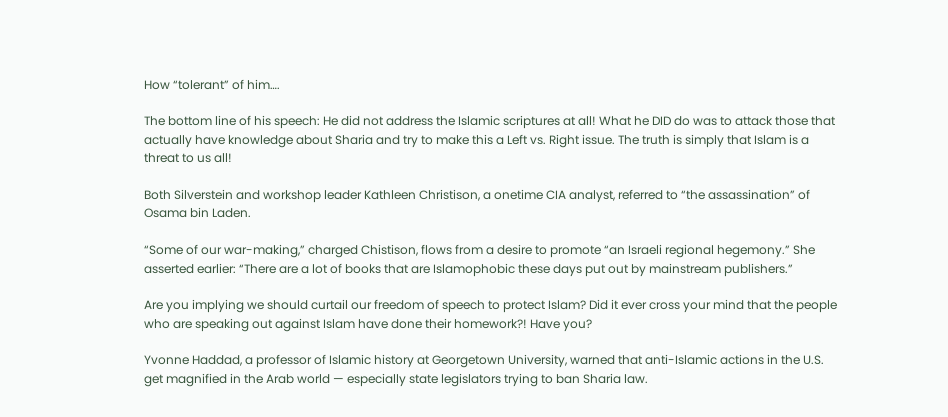How “tolerant” of him….

The bottom line of his speech: He did not address the Islamic scriptures at all! What he DID do was to attack those that actually have knowledge about Sharia and try to make this a Left vs. Right issue. The truth is simply that Islam is a threat to us all!

Both Silverstein and workshop leader Kathleen Christison, a onetime CIA analyst, referred to “the assassination” of Osama bin Laden.

“Some of our war-making,” charged Chistison, flows from a desire to promote “an Israeli regional hegemony.” She asserted earlier: “There are a lot of books that are Islamophobic these days put out by mainstream publishers.”

Are you implying we should curtail our freedom of speech to protect Islam? Did it ever cross your mind that the people who are speaking out against Islam have done their homework?! Have you?

Yvonne Haddad, a professor of Islamic history at Georgetown University, warned that anti-Islamic actions in the U.S. get magnified in the Arab world — especially state legislators trying to ban Sharia law.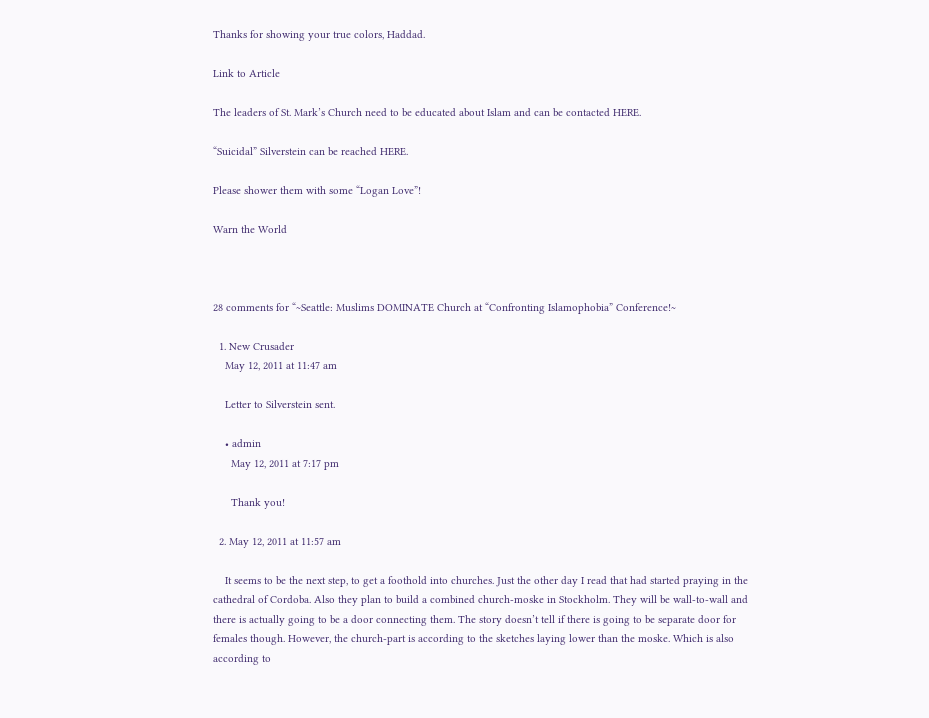Thanks for showing your true colors, Haddad.

Link to Article

The leaders of St. Mark’s Church need to be educated about Islam and can be contacted HERE.

“Suicidal” Silverstein can be reached HERE.

Please shower them with some “Logan Love”!

Warn the World



28 comments for “~Seattle: Muslims DOMINATE Church at “Confronting Islamophobia” Conference!~

  1. New Crusader
    May 12, 2011 at 11:47 am

    Letter to Silverstein sent.

    • admin
      May 12, 2011 at 7:17 pm

      Thank you!

  2. May 12, 2011 at 11:57 am

    It seems to be the next step, to get a foothold into churches. Just the other day I read that had started praying in the cathedral of Cordoba. Also they plan to build a combined church-moske in Stockholm. They will be wall-to-wall and there is actually going to be a door connecting them. The story doesn’t tell if there is going to be separate door for females though. However, the church-part is according to the sketches laying lower than the moske. Which is also according to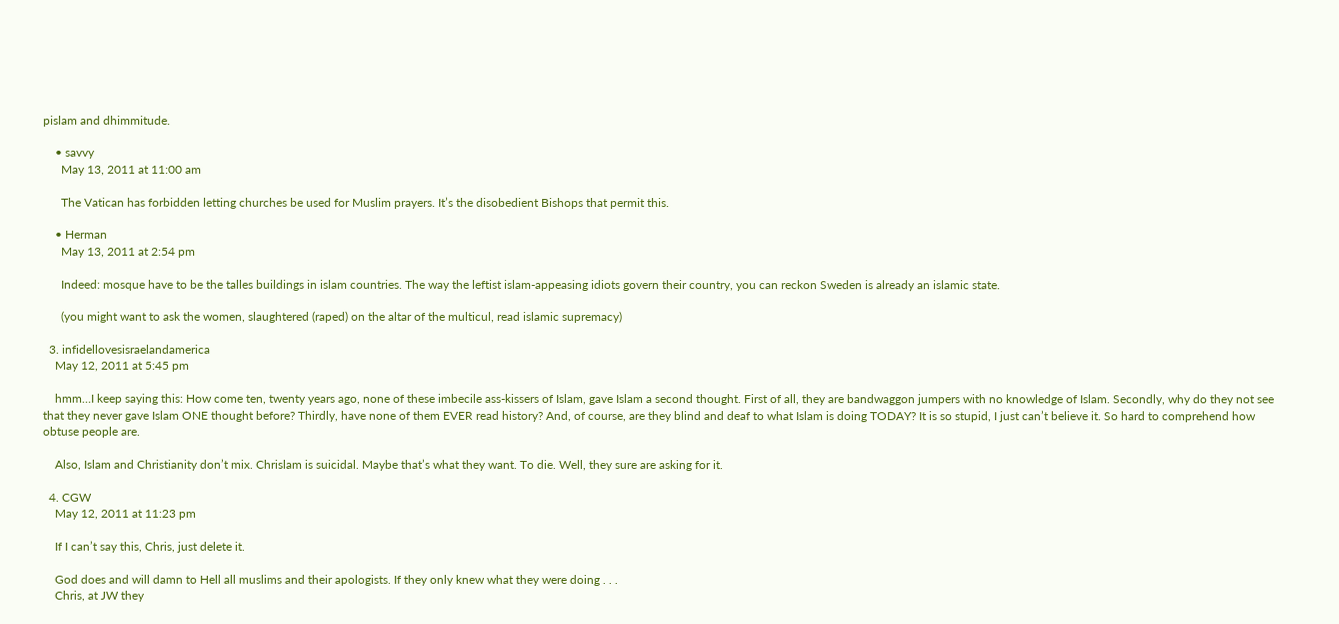pislam and dhimmitude.

    • savvy
      May 13, 2011 at 11:00 am

      The Vatican has forbidden letting churches be used for Muslim prayers. It’s the disobedient Bishops that permit this.

    • Herman
      May 13, 2011 at 2:54 pm

      Indeed: mosque have to be the talles buildings in islam countries. The way the leftist islam-appeasing idiots govern their country, you can reckon Sweden is already an islamic state.

      (you might want to ask the women, slaughtered (raped) on the altar of the multicul, read islamic supremacy)

  3. infidellovesisraelandamerica
    May 12, 2011 at 5:45 pm

    hmm…I keep saying this: How come ten, twenty years ago, none of these imbecile ass-kissers of Islam, gave Islam a second thought. First of all, they are bandwaggon jumpers with no knowledge of Islam. Secondly, why do they not see that they never gave Islam ONE thought before? Thirdly, have none of them EVER read history? And, of course, are they blind and deaf to what Islam is doing TODAY? It is so stupid, I just can’t believe it. So hard to comprehend how obtuse people are.

    Also, Islam and Christianity don’t mix. Chrislam is suicidal. Maybe that’s what they want. To die. Well, they sure are asking for it.

  4. CGW
    May 12, 2011 at 11:23 pm

    If I can’t say this, Chris, just delete it.

    God does and will damn to Hell all muslims and their apologists. If they only knew what they were doing . . .
    Chris, at JW they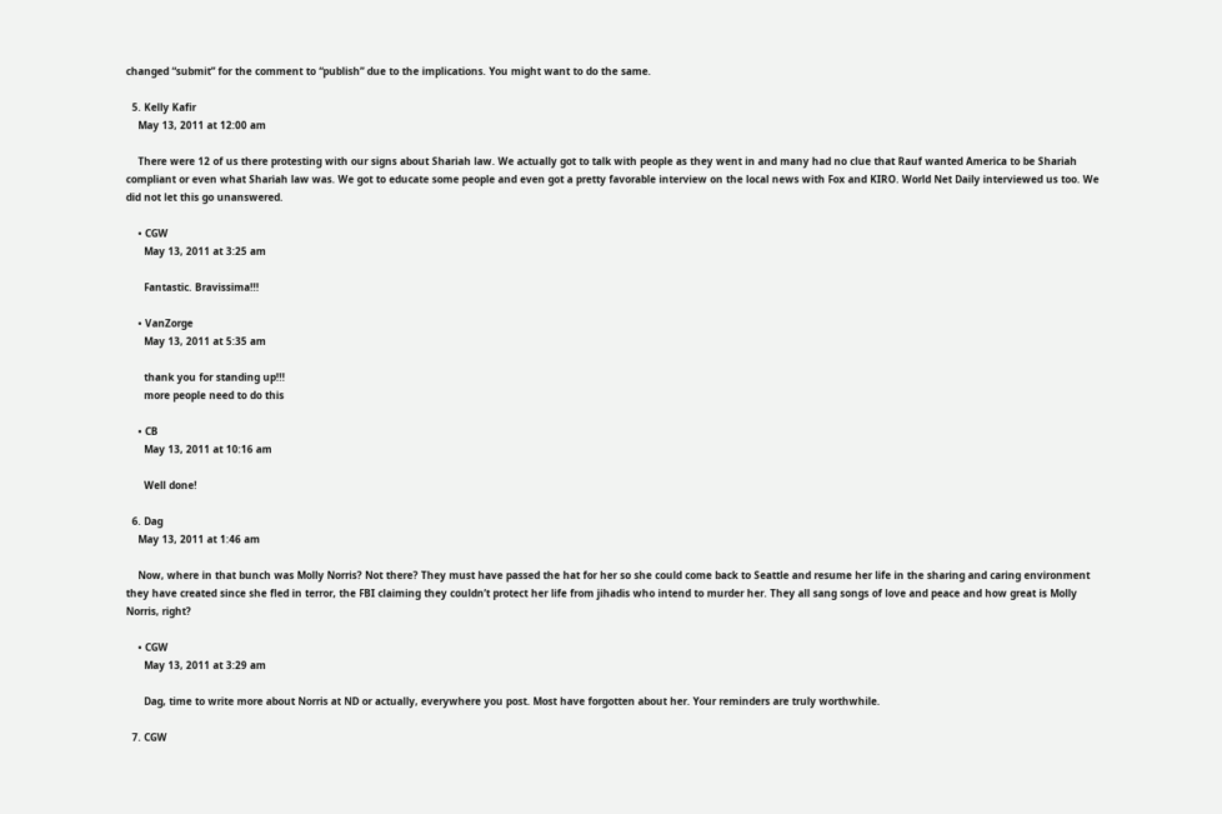changed “submit” for the comment to “publish” due to the implications. You might want to do the same.

  5. Kelly Kafir
    May 13, 2011 at 12:00 am

    There were 12 of us there protesting with our signs about Shariah law. We actually got to talk with people as they went in and many had no clue that Rauf wanted America to be Shariah compliant or even what Shariah law was. We got to educate some people and even got a pretty favorable interview on the local news with Fox and KIRO. World Net Daily interviewed us too. We did not let this go unanswered.

    • CGW
      May 13, 2011 at 3:25 am

      Fantastic. Bravissima!!!

    • VanZorge
      May 13, 2011 at 5:35 am

      thank you for standing up!!!
      more people need to do this

    • CB
      May 13, 2011 at 10:16 am

      Well done!

  6. Dag
    May 13, 2011 at 1:46 am

    Now, where in that bunch was Molly Norris? Not there? They must have passed the hat for her so she could come back to Seattle and resume her life in the sharing and caring environment they have created since she fled in terror, the FBI claiming they couldn’t protect her life from jihadis who intend to murder her. They all sang songs of love and peace and how great is Molly Norris, right?

    • CGW
      May 13, 2011 at 3:29 am

      Dag, time to write more about Norris at ND or actually, everywhere you post. Most have forgotten about her. Your reminders are truly worthwhile.

  7. CGW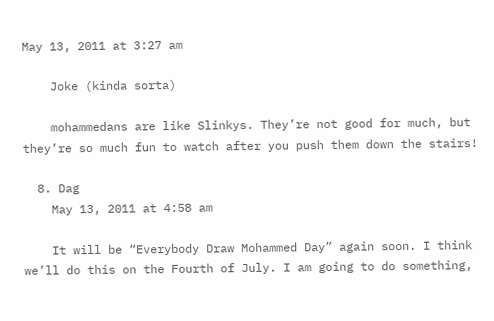May 13, 2011 at 3:27 am

    Joke (kinda sorta)

    mohammedans are like Slinkys. They’re not good for much, but they’re so much fun to watch after you push them down the stairs!

  8. Dag
    May 13, 2011 at 4:58 am

    It will be “Everybody Draw Mohammed Day” again soon. I think we’ll do this on the Fourth of July. I am going to do something,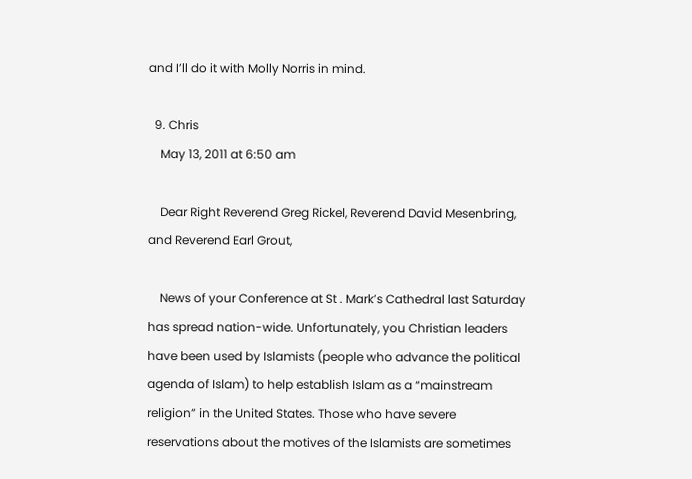and I’ll do it with Molly Norris in mind.

  9. Chris
    May 13, 2011 at 6:50 am

    Dear Right Reverend Greg Rickel, Reverend David Mesenbring, and Reverend Earl Grout,

    News of your Conference at St . Mark’s Cathedral last Saturday has spread nation-wide. Unfortunately, you Christian leaders have been used by Islamists (people who advance the political agenda of Islam) to help establish Islam as a “mainstream religion” in the United States. Those who have severe reservations about the motives of the Islamists are sometimes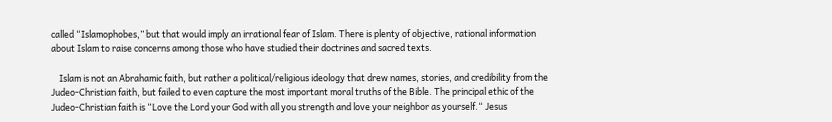called “Islamophobes,” but that would imply an irrational fear of Islam. There is plenty of objective, rational information about Islam to raise concerns among those who have studied their doctrines and sacred texts.

    Islam is not an Abrahamic faith, but rather a political/religious ideology that drew names, stories, and credibility from the Judeo-Christian faith, but failed to even capture the most important moral truths of the Bible. The principal ethic of the Judeo-Christian faith is “Love the Lord your God with all you strength and love your neighbor as yourself.“ Jesus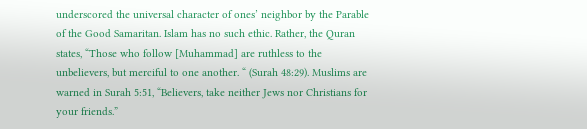underscored the universal character of ones’ neighbor by the Parable of the Good Samaritan. Islam has no such ethic. Rather, the Quran states, “Those who follow [Muhammad] are ruthless to the unbelievers, but merciful to one another. “ (Surah 48:29). Muslims are warned in Surah 5:51, “Believers, take neither Jews nor Christians for your friends.”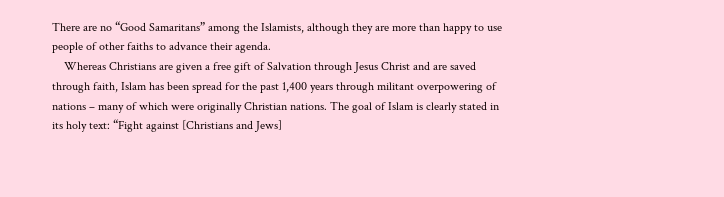There are no “Good Samaritans” among the Islamists, although they are more than happy to use people of other faiths to advance their agenda.
    Whereas Christians are given a free gift of Salvation through Jesus Christ and are saved through faith, Islam has been spread for the past 1,400 years through militant overpowering of nations – many of which were originally Christian nations. The goal of Islam is clearly stated in its holy text: “Fight against [Christians and Jews]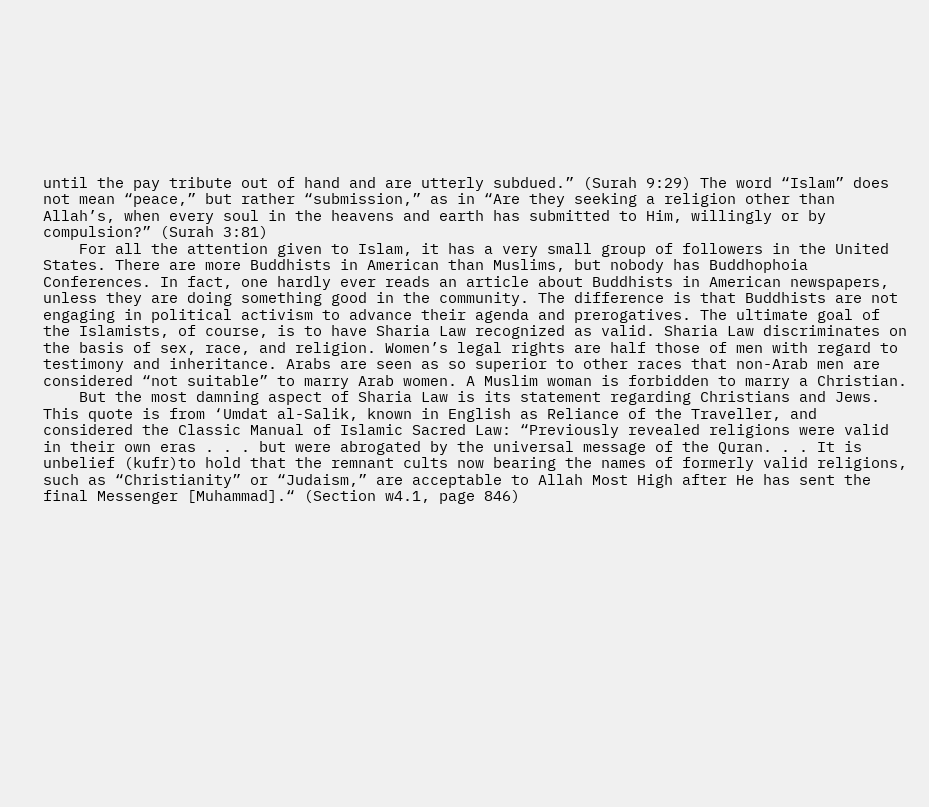until the pay tribute out of hand and are utterly subdued.” (Surah 9:29) The word “Islam” does not mean “peace,” but rather “submission,” as in “Are they seeking a religion other than Allah’s, when every soul in the heavens and earth has submitted to Him, willingly or by compulsion?” (Surah 3:81)
    For all the attention given to Islam, it has a very small group of followers in the United States. There are more Buddhists in American than Muslims, but nobody has Buddhophoia Conferences. In fact, one hardly ever reads an article about Buddhists in American newspapers, unless they are doing something good in the community. The difference is that Buddhists are not engaging in political activism to advance their agenda and prerogatives. The ultimate goal of the Islamists, of course, is to have Sharia Law recognized as valid. Sharia Law discriminates on the basis of sex, race, and religion. Women’s legal rights are half those of men with regard to testimony and inheritance. Arabs are seen as so superior to other races that non-Arab men are considered “not suitable” to marry Arab women. A Muslim woman is forbidden to marry a Christian.
    But the most damning aspect of Sharia Law is its statement regarding Christians and Jews. This quote is from ‘Umdat al-Salik, known in English as Reliance of the Traveller, and considered the Classic Manual of Islamic Sacred Law: “Previously revealed religions were valid in their own eras . . . but were abrogated by the universal message of the Quran. . . It is unbelief (kufr)to hold that the remnant cults now bearing the names of formerly valid religions, such as “Christianity” or “Judaism,” are acceptable to Allah Most High after He has sent the final Messenger [Muhammad].“ (Section w4.1, page 846)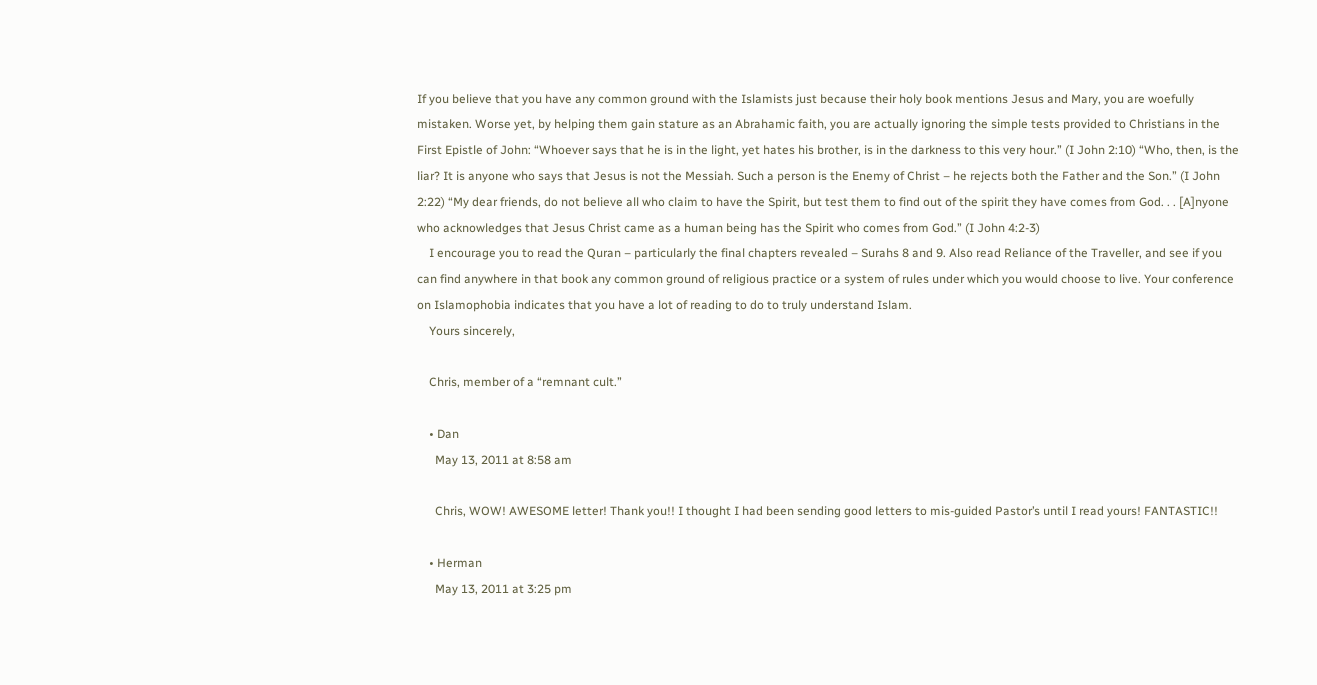If you believe that you have any common ground with the Islamists just because their holy book mentions Jesus and Mary, you are woefully mistaken. Worse yet, by helping them gain stature as an Abrahamic faith, you are actually ignoring the simple tests provided to Christians in the First Epistle of John: “Whoever says that he is in the light, yet hates his brother, is in the darkness to this very hour.” (I John 2:10) “Who, then, is the liar? It is anyone who says that Jesus is not the Messiah. Such a person is the Enemy of Christ – he rejects both the Father and the Son.” (I John 2:22) “My dear friends, do not believe all who claim to have the Spirit, but test them to find out of the spirit they have comes from God. . . [A]nyone who acknowledges that Jesus Christ came as a human being has the Spirit who comes from God.” (I John 4:2-3)
    I encourage you to read the Quran – particularly the final chapters revealed – Surahs 8 and 9. Also read Reliance of the Traveller, and see if you can find anywhere in that book any common ground of religious practice or a system of rules under which you would choose to live. Your conference on Islamophobia indicates that you have a lot of reading to do to truly understand Islam.
    Yours sincerely,

    Chris, member of a “remnant cult.”

    • Dan
      May 13, 2011 at 8:58 am

      Chris, WOW! AWESOME letter! Thank you!! I thought I had been sending good letters to mis-guided Pastor’s until I read yours! FANTASTIC!!

    • Herman
      May 13, 2011 at 3:25 pm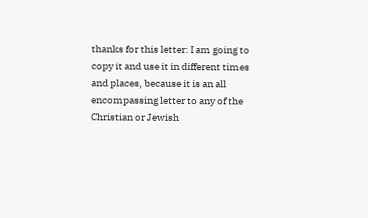thanks for this letter: I am going to copy it and use it in different times and places, because it is an all encompassing letter to any of the Christian or Jewish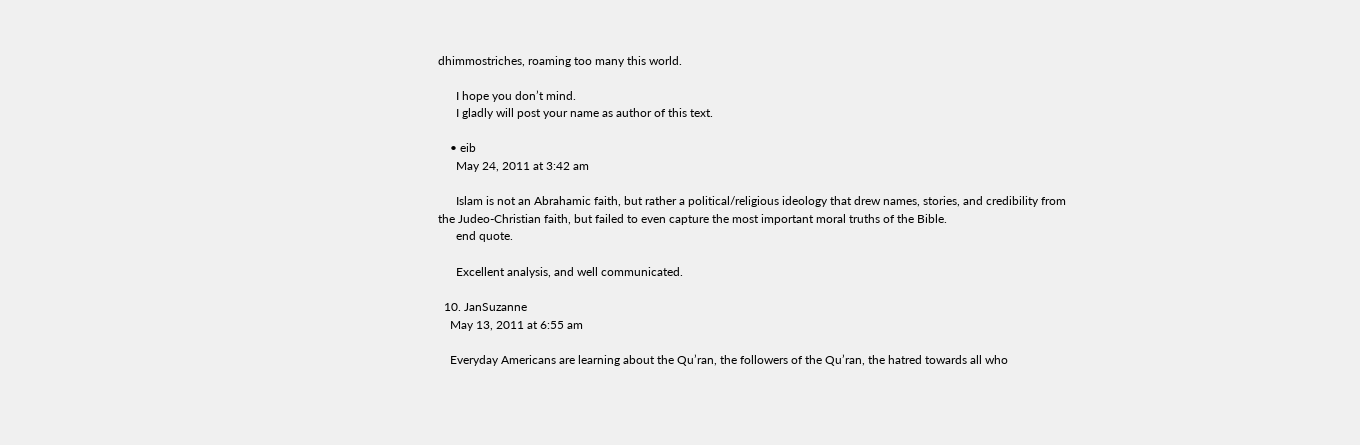dhimmostriches, roaming too many this world.

      I hope you don’t mind.
      I gladly will post your name as author of this text.

    • eib
      May 24, 2011 at 3:42 am

      Islam is not an Abrahamic faith, but rather a political/religious ideology that drew names, stories, and credibility from the Judeo-Christian faith, but failed to even capture the most important moral truths of the Bible.
      end quote.

      Excellent analysis, and well communicated.

  10. JanSuzanne
    May 13, 2011 at 6:55 am

    Everyday Americans are learning about the Qu’ran, the followers of the Qu’ran, the hatred towards all who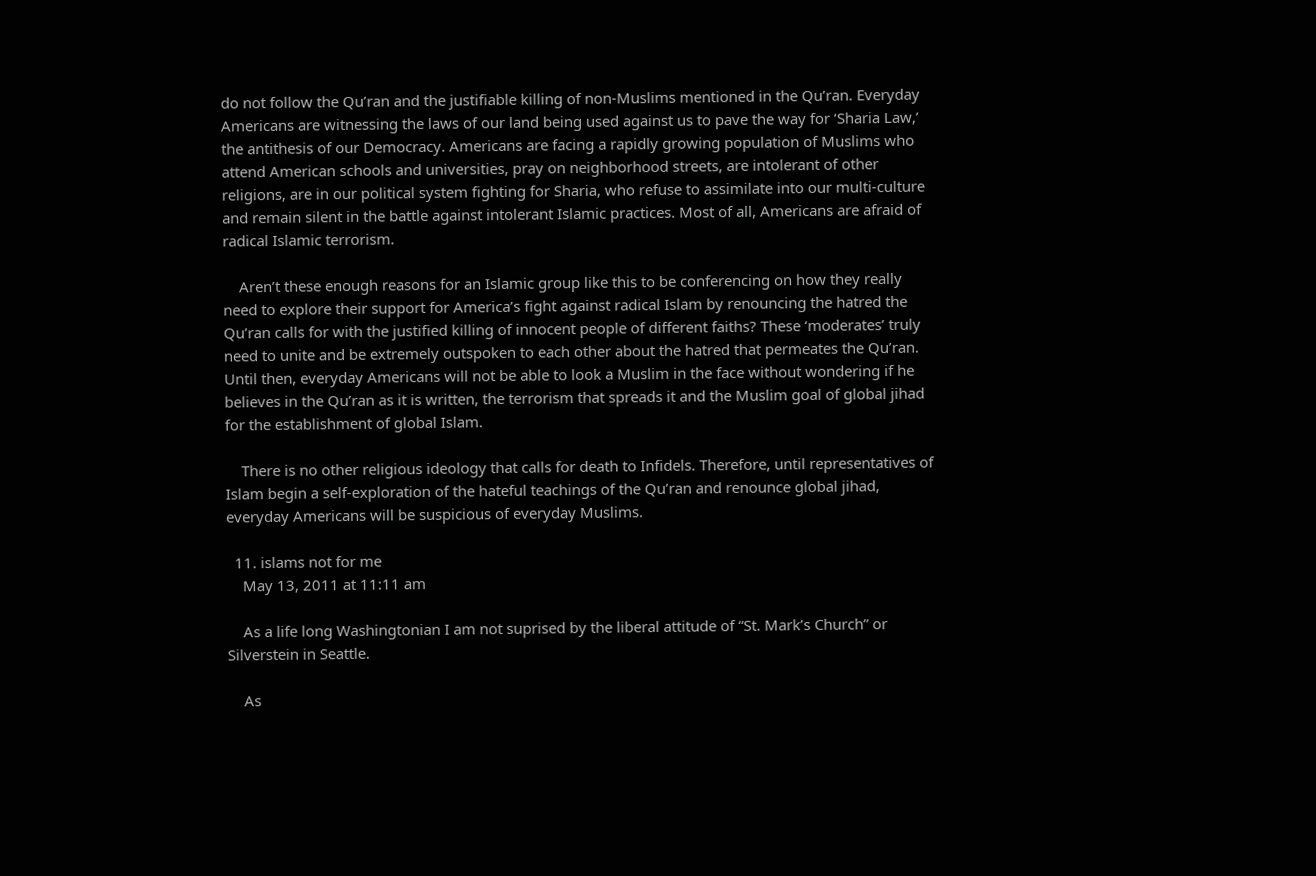do not follow the Qu’ran and the justifiable killing of non-Muslims mentioned in the Qu’ran. Everyday Americans are witnessing the laws of our land being used against us to pave the way for ‘Sharia Law,’ the antithesis of our Democracy. Americans are facing a rapidly growing population of Muslims who attend American schools and universities, pray on neighborhood streets, are intolerant of other religions, are in our political system fighting for Sharia, who refuse to assimilate into our multi-culture and remain silent in the battle against intolerant Islamic practices. Most of all, Americans are afraid of radical Islamic terrorism.

    Aren’t these enough reasons for an Islamic group like this to be conferencing on how they really need to explore their support for America’s fight against radical Islam by renouncing the hatred the Qu’ran calls for with the justified killing of innocent people of different faiths? These ‘moderates’ truly need to unite and be extremely outspoken to each other about the hatred that permeates the Qu’ran. Until then, everyday Americans will not be able to look a Muslim in the face without wondering if he believes in the Qu’ran as it is written, the terrorism that spreads it and the Muslim goal of global jihad for the establishment of global Islam.

    There is no other religious ideology that calls for death to Infidels. Therefore, until representatives of Islam begin a self-exploration of the hateful teachings of the Qu’ran and renounce global jihad, everyday Americans will be suspicious of everyday Muslims.

  11. islams not for me
    May 13, 2011 at 11:11 am

    As a life long Washingtonian I am not suprised by the liberal attitude of “St. Mark’s Church” or Silverstein in Seattle.

    As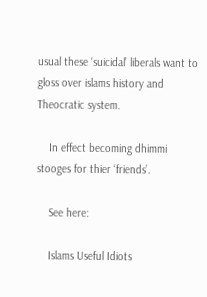usual these ‘suicidal’ liberals want to gloss over islams history and Theocratic system.

    In effect becoming dhimmi stooges for thier ‘friends’.

    See here:

    Islams Useful Idiots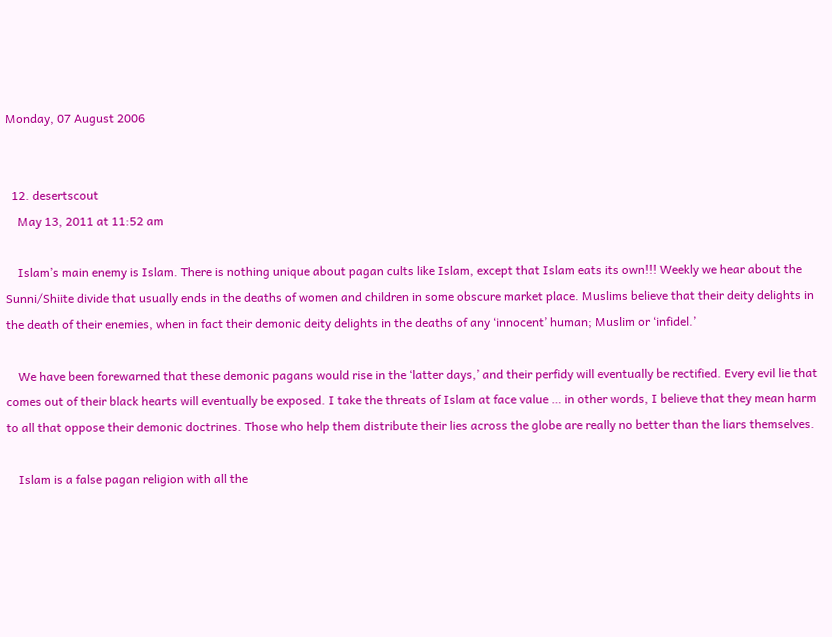Monday, 07 August 2006


  12. desertscout
    May 13, 2011 at 11:52 am

    Islam’s main enemy is Islam. There is nothing unique about pagan cults like Islam, except that Islam eats its own!!! Weekly we hear about the Sunni/Shiite divide that usually ends in the deaths of women and children in some obscure market place. Muslims believe that their deity delights in the death of their enemies, when in fact their demonic deity delights in the deaths of any ‘innocent’ human; Muslim or ‘infidel.’

    We have been forewarned that these demonic pagans would rise in the ‘latter days,’ and their perfidy will eventually be rectified. Every evil lie that comes out of their black hearts will eventually be exposed. I take the threats of Islam at face value … in other words, I believe that they mean harm to all that oppose their demonic doctrines. Those who help them distribute their lies across the globe are really no better than the liars themselves.

    Islam is a false pagan religion with all the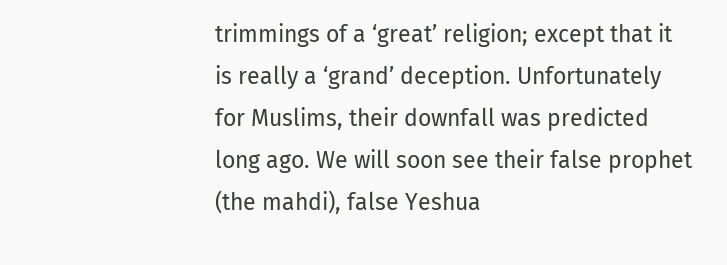trimmings of a ‘great’ religion; except that it is really a ‘grand’ deception. Unfortunately for Muslims, their downfall was predicted long ago. We will soon see their false prophet (the mahdi), false Yeshua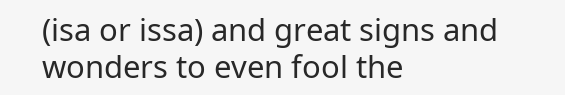(isa or issa) and great signs and wonders to even fool the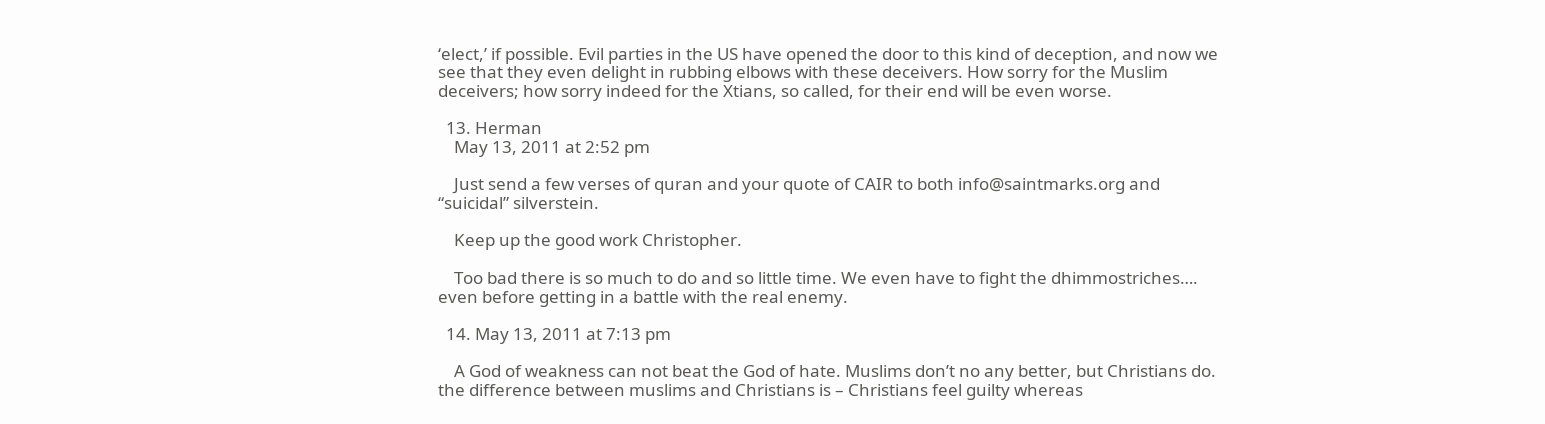‘elect,’ if possible. Evil parties in the US have opened the door to this kind of deception, and now we see that they even delight in rubbing elbows with these deceivers. How sorry for the Muslim deceivers; how sorry indeed for the Xtians, so called, for their end will be even worse.

  13. Herman
    May 13, 2011 at 2:52 pm

    Just send a few verses of quran and your quote of CAIR to both info@saintmarks.org and “suicidal” silverstein.

    Keep up the good work Christopher.

    Too bad there is so much to do and so little time. We even have to fight the dhimmostriches…. even before getting in a battle with the real enemy.

  14. May 13, 2011 at 7:13 pm

    A God of weakness can not beat the God of hate. Muslims don’t no any better, but Christians do. the difference between muslims and Christians is – Christians feel guilty whereas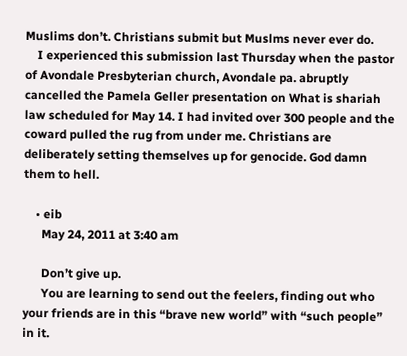Muslims don’t. Christians submit but Muslms never ever do.
    I experienced this submission last Thursday when the pastor of Avondale Presbyterian church, Avondale pa. abruptly cancelled the Pamela Geller presentation on What is shariah law scheduled for May 14. I had invited over 300 people and the coward pulled the rug from under me. Christians are deliberately setting themselves up for genocide. God damn them to hell.

    • eib
      May 24, 2011 at 3:40 am

      Don’t give up.
      You are learning to send out the feelers, finding out who your friends are in this “brave new world” with “such people” in it.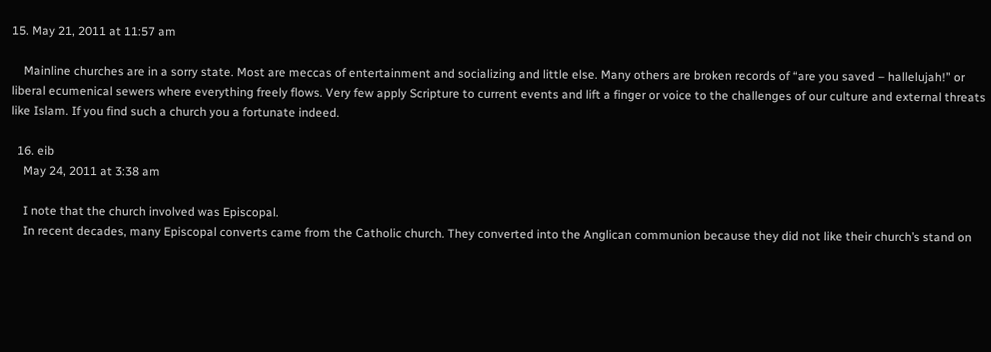15. May 21, 2011 at 11:57 am

    Mainline churches are in a sorry state. Most are meccas of entertainment and socializing and little else. Many others are broken records of “are you saved – hallelujah!” or liberal ecumenical sewers where everything freely flows. Very few apply Scripture to current events and lift a finger or voice to the challenges of our culture and external threats like Islam. If you find such a church you a fortunate indeed.

  16. eib
    May 24, 2011 at 3:38 am

    I note that the church involved was Episcopal.
    In recent decades, many Episcopal converts came from the Catholic church. They converted into the Anglican communion because they did not like their church’s stand on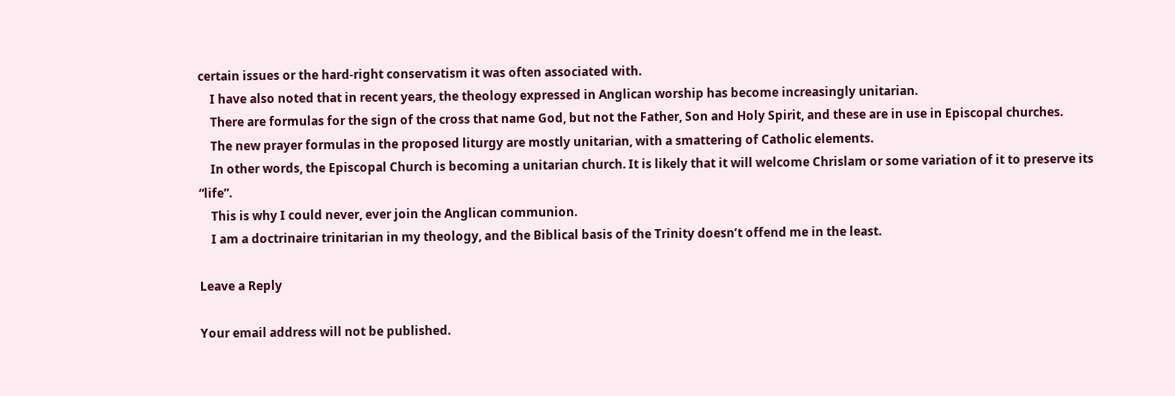certain issues or the hard-right conservatism it was often associated with.
    I have also noted that in recent years, the theology expressed in Anglican worship has become increasingly unitarian.
    There are formulas for the sign of the cross that name God, but not the Father, Son and Holy Spirit, and these are in use in Episcopal churches.
    The new prayer formulas in the proposed liturgy are mostly unitarian, with a smattering of Catholic elements.
    In other words, the Episcopal Church is becoming a unitarian church. It is likely that it will welcome Chrislam or some variation of it to preserve its “life”.
    This is why I could never, ever join the Anglican communion.
    I am a doctrinaire trinitarian in my theology, and the Biblical basis of the Trinity doesn’t offend me in the least.

Leave a Reply

Your email address will not be published.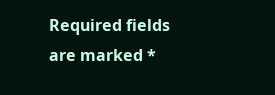Required fields are marked *